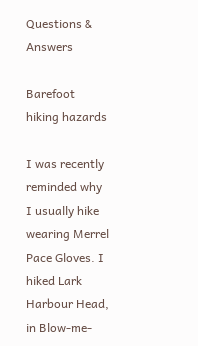Questions & Answers

Barefoot hiking hazards

I was recently reminded why I usually hike wearing Merrel Pace Gloves. I hiked Lark Harbour Head, in Blow-me-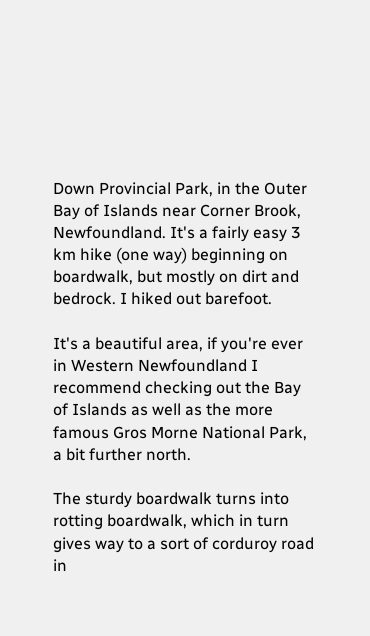Down Provincial Park, in the Outer Bay of Islands near Corner Brook, Newfoundland. It's a fairly easy 3 km hike (one way) beginning on boardwalk, but mostly on dirt and bedrock. I hiked out barefoot.

It's a beautiful area, if you're ever in Western Newfoundland I recommend checking out the Bay of Islands as well as the more famous Gros Morne National Park, a bit further north.

The sturdy boardwalk turns into rotting boardwalk, which in turn gives way to a sort of corduroy road in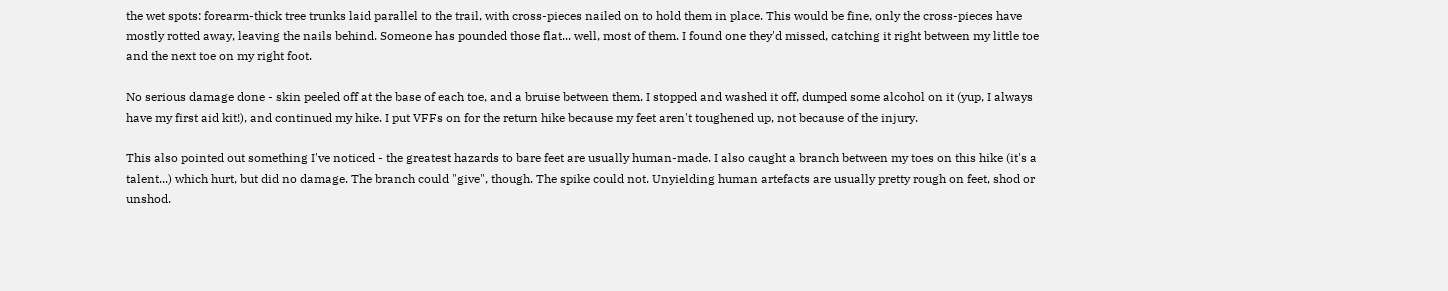the wet spots: forearm-thick tree trunks laid parallel to the trail, with cross-pieces nailed on to hold them in place. This would be fine, only the cross-pieces have mostly rotted away, leaving the nails behind. Someone has pounded those flat... well, most of them. I found one they'd missed, catching it right between my little toe and the next toe on my right foot.

No serious damage done - skin peeled off at the base of each toe, and a bruise between them. I stopped and washed it off, dumped some alcohol on it (yup, I always have my first aid kit!), and continued my hike. I put VFFs on for the return hike because my feet aren't toughened up, not because of the injury.

This also pointed out something I've noticed - the greatest hazards to bare feet are usually human-made. I also caught a branch between my toes on this hike (it's a talent...) which hurt, but did no damage. The branch could "give", though. The spike could not. Unyielding human artefacts are usually pretty rough on feet, shod or unshod.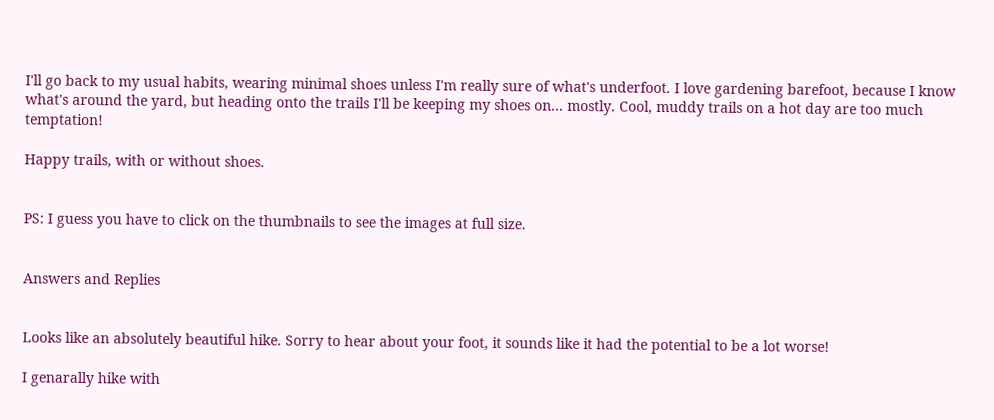I'll go back to my usual habits, wearing minimal shoes unless I'm really sure of what's underfoot. I love gardening barefoot, because I know what's around the yard, but heading onto the trails I'll be keeping my shoes on... mostly. Cool, muddy trails on a hot day are too much temptation!

Happy trails, with or without shoes.


PS: I guess you have to click on the thumbnails to see the images at full size.


Answers and Replies


Looks like an absolutely beautiful hike. Sorry to hear about your foot, it sounds like it had the potential to be a lot worse!

I genarally hike with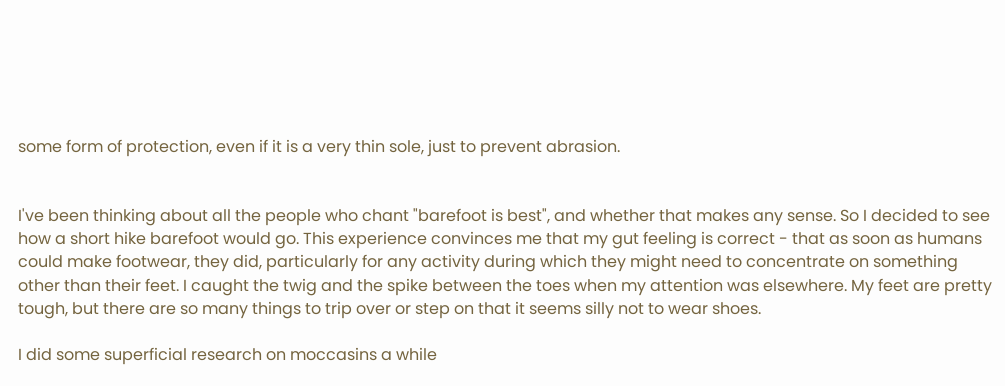some form of protection, even if it is a very thin sole, just to prevent abrasion.


I've been thinking about all the people who chant "barefoot is best", and whether that makes any sense. So I decided to see how a short hike barefoot would go. This experience convinces me that my gut feeling is correct - that as soon as humans could make footwear, they did, particularly for any activity during which they might need to concentrate on something other than their feet. I caught the twig and the spike between the toes when my attention was elsewhere. My feet are pretty tough, but there are so many things to trip over or step on that it seems silly not to wear shoes.

I did some superficial research on moccasins a while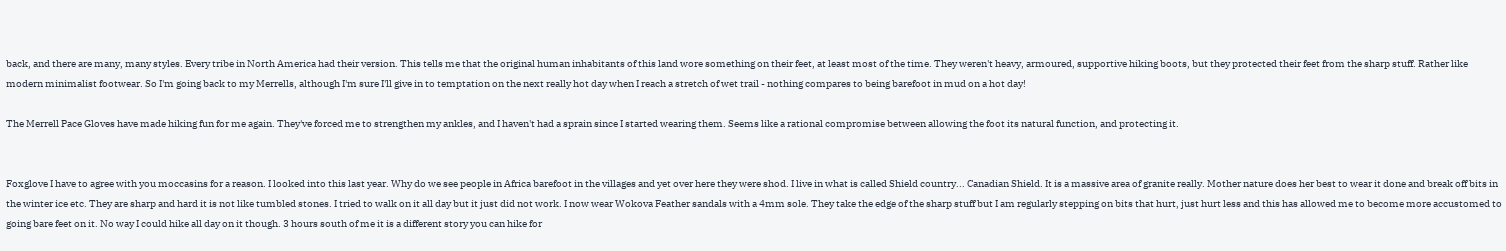back, and there are many, many styles. Every tribe in North America had their version. This tells me that the original human inhabitants of this land wore something on their feet, at least most of the time. They weren't heavy, armoured, supportive hiking boots, but they protected their feet from the sharp stuff. Rather like modern minimalist footwear. So I'm going back to my Merrells, although I'm sure I'll give in to temptation on the next really hot day when I reach a stretch of wet trail - nothing compares to being barefoot in mud on a hot day!

The Merrell Pace Gloves have made hiking fun for me again. They've forced me to strengthen my ankles, and I haven't had a sprain since I started wearing them. Seems like a rational compromise between allowing the foot its natural function, and protecting it.


Foxglove I have to agree with you moccasins for a reason. I looked into this last year. Why do we see people in Africa barefoot in the villages and yet over here they were shod. I live in what is called Shield country... Canadian Shield. It is a massive area of granite really. Mother nature does her best to wear it done and break off bits in the winter ice etc. They are sharp and hard it is not like tumbled stones. I tried to walk on it all day but it just did not work. I now wear Wokova Feather sandals with a 4mm sole. They take the edge of the sharp stuff but I am regularly stepping on bits that hurt, just hurt less and this has allowed me to become more accustomed to going bare feet on it. No way I could hike all day on it though. 3 hours south of me it is a different story you can hike for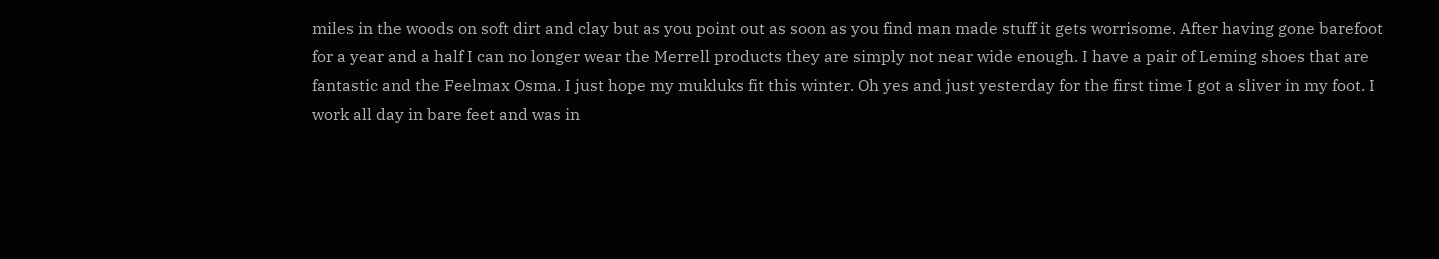miles in the woods on soft dirt and clay but as you point out as soon as you find man made stuff it gets worrisome. After having gone barefoot for a year and a half I can no longer wear the Merrell products they are simply not near wide enough. I have a pair of Leming shoes that are fantastic and the Feelmax Osma. I just hope my mukluks fit this winter. Oh yes and just yesterday for the first time I got a sliver in my foot. I work all day in bare feet and was in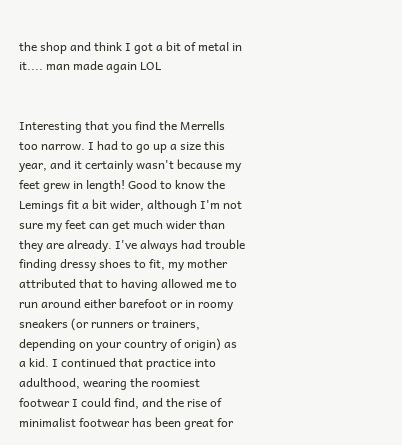the shop and think I got a bit of metal in it.... man made again LOL


Interesting that you find the Merrells too narrow. I had to go up a size this year, and it certainly wasn't because my feet grew in length! Good to know the Lemings fit a bit wider, although I'm not sure my feet can get much wider than they are already. I've always had trouble finding dressy shoes to fit, my mother attributed that to having allowed me to run around either barefoot or in roomy sneakers (or runners or trainers, depending on your country of origin) as a kid. I continued that practice into adulthood, wearing the roomiest footwear I could find, and the rise of minimalist footwear has been great for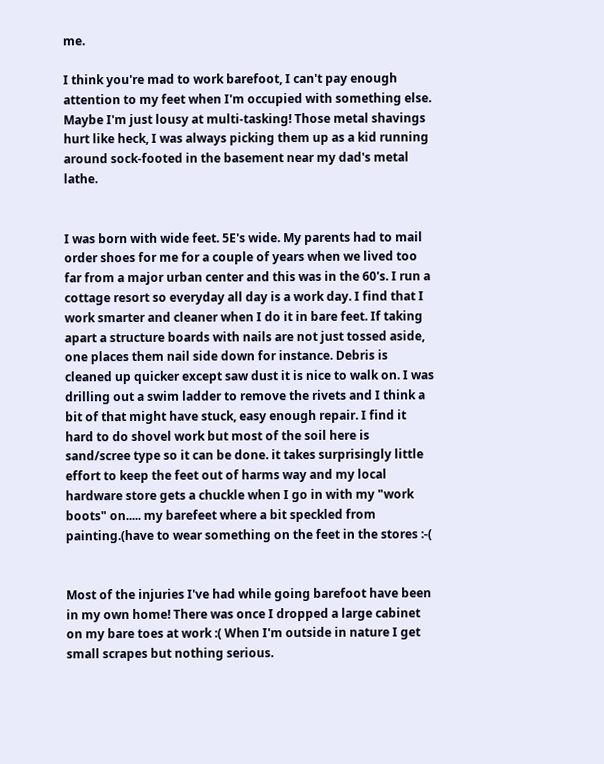me.

I think you're mad to work barefoot, I can't pay enough attention to my feet when I'm occupied with something else. Maybe I'm just lousy at multi-tasking! Those metal shavings hurt like heck, I was always picking them up as a kid running around sock-footed in the basement near my dad's metal lathe.


I was born with wide feet. 5E's wide. My parents had to mail order shoes for me for a couple of years when we lived too far from a major urban center and this was in the 60's. I run a cottage resort so everyday all day is a work day. I find that I work smarter and cleaner when I do it in bare feet. If taking apart a structure boards with nails are not just tossed aside, one places them nail side down for instance. Debris is cleaned up quicker except saw dust it is nice to walk on. I was drilling out a swim ladder to remove the rivets and I think a bit of that might have stuck, easy enough repair. I find it hard to do shovel work but most of the soil here is sand/scree type so it can be done. it takes surprisingly little effort to keep the feet out of harms way and my local hardware store gets a chuckle when I go in with my "work boots" on..... my barefeet where a bit speckled from painting.(have to wear something on the feet in the stores :-(


Most of the injuries I've had while going barefoot have been in my own home! There was once I dropped a large cabinet on my bare toes at work :( When I'm outside in nature I get small scrapes but nothing serious.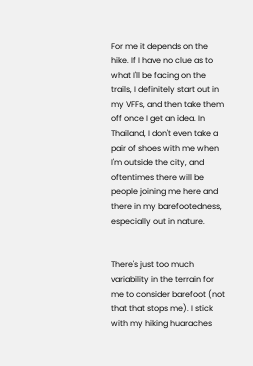For me it depends on the hike. If I have no clue as to what I'll be facing on the trails, I definitely start out in my VFFs, and then take them off once I get an idea. In Thailand, I don't even take a pair of shoes with me when I'm outside the city, and oftentimes there will be people joining me here and there in my barefootedness, especially out in nature.


There's just too much variability in the terrain for me to consider barefoot (not that that stops me). I stick with my hiking huaraches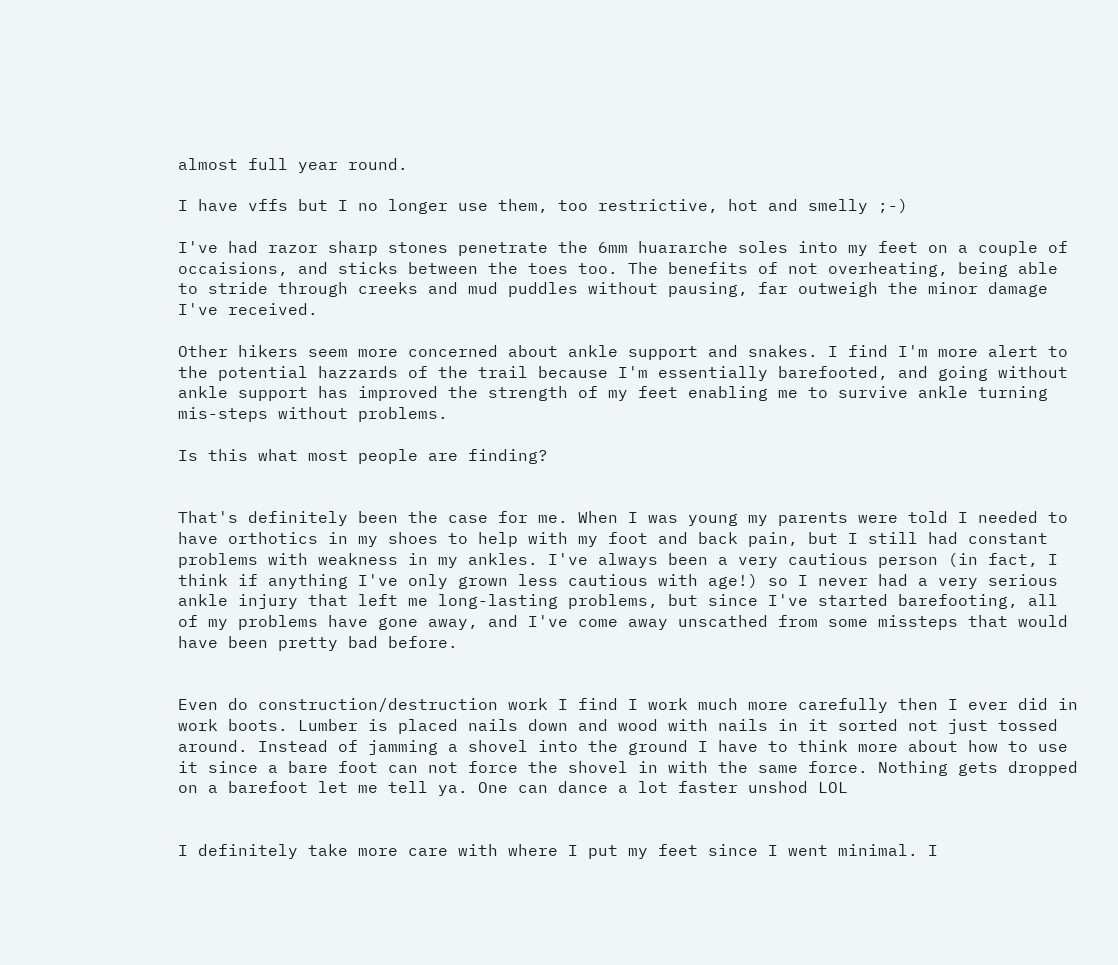almost full year round.

I have vffs but I no longer use them, too restrictive, hot and smelly ;-)

I've had razor sharp stones penetrate the 6mm huararche soles into my feet on a couple of occaisions, and sticks between the toes too. The benefits of not overheating, being able to stride through creeks and mud puddles without pausing, far outweigh the minor damage I've received.

Other hikers seem more concerned about ankle support and snakes. I find I'm more alert to the potential hazzards of the trail because I'm essentially barefooted, and going without ankle support has improved the strength of my feet enabling me to survive ankle turning mis-steps without problems.

Is this what most people are finding?


That's definitely been the case for me. When I was young my parents were told I needed to have orthotics in my shoes to help with my foot and back pain, but I still had constant problems with weakness in my ankles. I've always been a very cautious person (in fact, I think if anything I've only grown less cautious with age!) so I never had a very serious ankle injury that left me long-lasting problems, but since I've started barefooting, all of my problems have gone away, and I've come away unscathed from some missteps that would have been pretty bad before.


Even do construction/destruction work I find I work much more carefully then I ever did in work boots. Lumber is placed nails down and wood with nails in it sorted not just tossed around. Instead of jamming a shovel into the ground I have to think more about how to use it since a bare foot can not force the shovel in with the same force. Nothing gets dropped on a barefoot let me tell ya. One can dance a lot faster unshod LOL


I definitely take more care with where I put my feet since I went minimal. I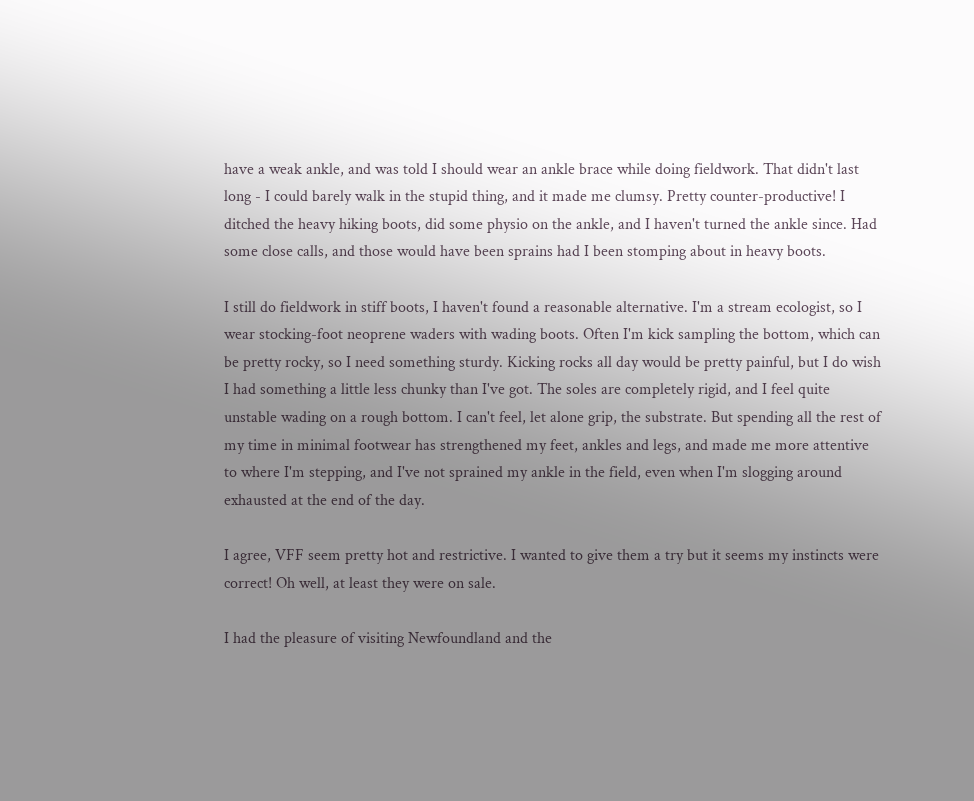have a weak ankle, and was told I should wear an ankle brace while doing fieldwork. That didn't last long - I could barely walk in the stupid thing, and it made me clumsy. Pretty counter-productive! I ditched the heavy hiking boots, did some physio on the ankle, and I haven't turned the ankle since. Had some close calls, and those would have been sprains had I been stomping about in heavy boots.

I still do fieldwork in stiff boots, I haven't found a reasonable alternative. I'm a stream ecologist, so I wear stocking-foot neoprene waders with wading boots. Often I'm kick sampling the bottom, which can be pretty rocky, so I need something sturdy. Kicking rocks all day would be pretty painful, but I do wish I had something a little less chunky than I've got. The soles are completely rigid, and I feel quite unstable wading on a rough bottom. I can't feel, let alone grip, the substrate. But spending all the rest of my time in minimal footwear has strengthened my feet, ankles and legs, and made me more attentive to where I'm stepping, and I've not sprained my ankle in the field, even when I'm slogging around exhausted at the end of the day.

I agree, VFF seem pretty hot and restrictive. I wanted to give them a try but it seems my instincts were correct! Oh well, at least they were on sale.

I had the pleasure of visiting Newfoundland and the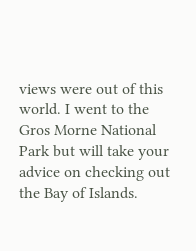views were out of this world. I went to the Gros Morne National Park but will take your advice on checking out the Bay of Islands.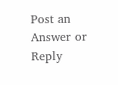Post an Answer or Reply